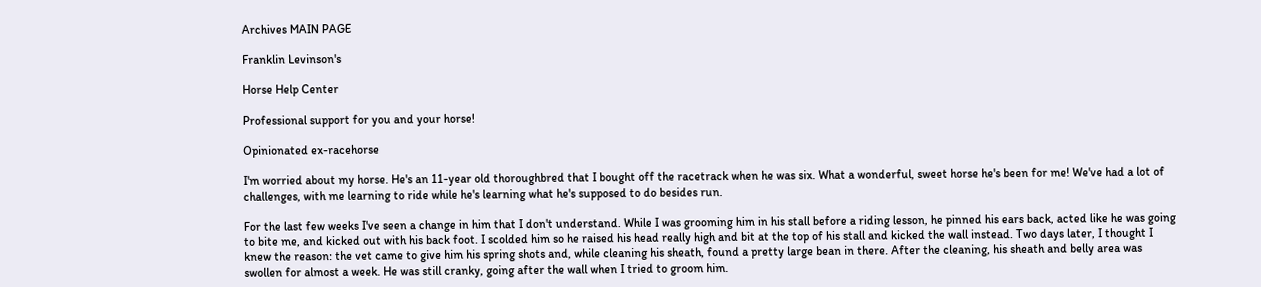Archives MAIN PAGE

Franklin Levinson's

Horse Help Center

Professional support for you and your horse!

Opinionated ex-racehorse

I'm worried about my horse. He's an 11-year old thoroughbred that I bought off the racetrack when he was six. What a wonderful, sweet horse he's been for me! We've had a lot of challenges, with me learning to ride while he's learning what he's supposed to do besides run.

For the last few weeks I've seen a change in him that I don't understand. While I was grooming him in his stall before a riding lesson, he pinned his ears back, acted like he was going to bite me, and kicked out with his back foot. I scolded him so he raised his head really high and bit at the top of his stall and kicked the wall instead. Two days later, I thought I knew the reason: the vet came to give him his spring shots and, while cleaning his sheath, found a pretty large bean in there. After the cleaning, his sheath and belly area was swollen for almost a week. He was still cranky, going after the wall when I tried to groom him.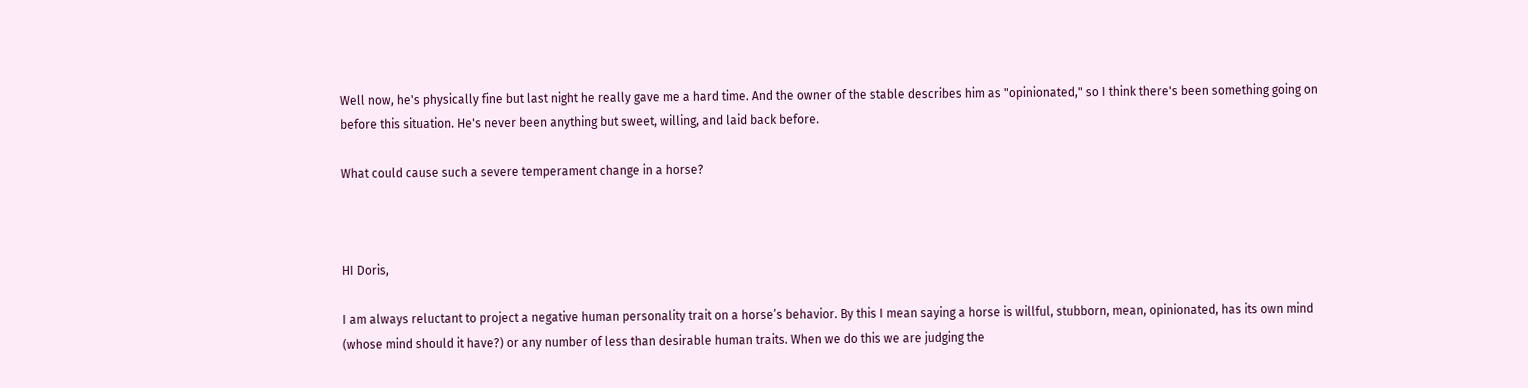Well now, he's physically fine but last night he really gave me a hard time. And the owner of the stable describes him as "opinionated," so I think there's been something going on before this situation. He's never been anything but sweet, willing, and laid back before.

What could cause such a severe temperament change in a horse?



HI Doris,

I am always reluctant to project a negative human personality trait on a horse’s behavior. By this I mean saying a horse is willful, stubborn, mean, opinionated, has its own mind (whose mind should it have?) or any number of less than desirable human traits. When we do this we are judging the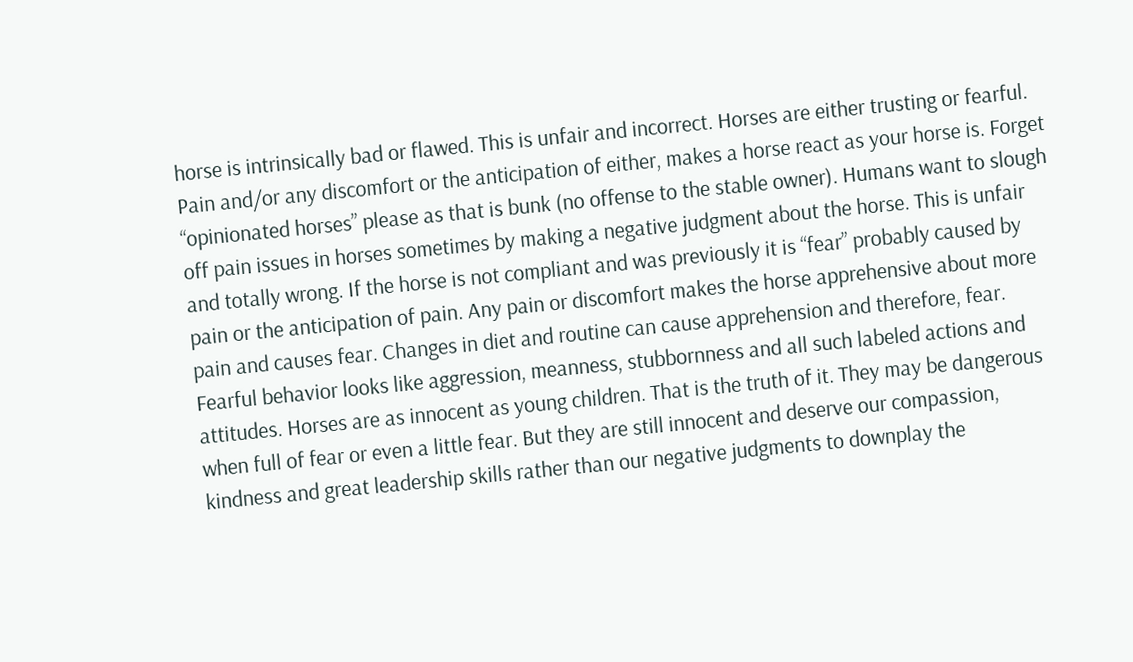horse is intrinsically bad or flawed. This is unfair and incorrect. Horses are either trusting or fearful. Pain and/or any discomfort or the anticipation of either, makes a horse react as your horse is. Forget “opinionated horses” please as that is bunk (no offense to the stable owner). Humans want to slough off pain issues in horses sometimes by making a negative judgment about the horse. This is unfair and totally wrong. If the horse is not compliant and was previously it is “fear” probably caused by pain or the anticipation of pain. Any pain or discomfort makes the horse apprehensive about more pain and causes fear. Changes in diet and routine can cause apprehension and therefore, fear. Fearful behavior looks like aggression, meanness, stubbornness and all such labeled actions and attitudes. Horses are as innocent as young children. That is the truth of it. They may be dangerous when full of fear or even a little fear. But they are still innocent and deserve our compassion, kindness and great leadership skills rather than our negative judgments to downplay the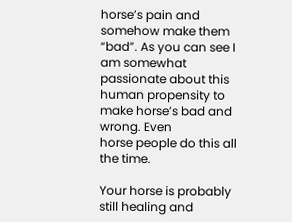horse’s pain and somehow make them “bad”. As you can see I am somewhat passionate about this human propensity to make horse’s bad and wrong. Even
horse people do this all the time.

Your horse is probably still healing and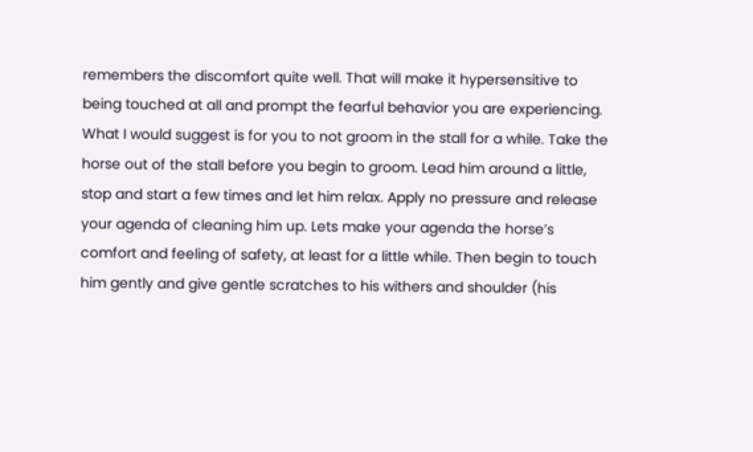remembers the discomfort quite well. That will make it hypersensitive to being touched at all and prompt the fearful behavior you are experiencing. What I would suggest is for you to not groom in the stall for a while. Take the horse out of the stall before you begin to groom. Lead him around a little, stop and start a few times and let him relax. Apply no pressure and release your agenda of cleaning him up. Lets make your agenda the horse’s comfort and feeling of safety, at least for a little while. Then begin to touch him gently and give gentle scratches to his withers and shoulder (his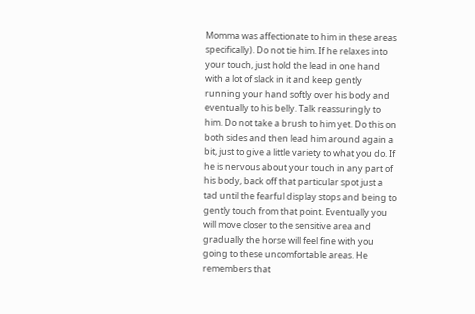Momma was affectionate to him in these areas specifically). Do not tie him. If he relaxes into your touch, just hold the lead in one hand with a lot of slack in it and keep gently running your hand softly over his body and eventually to his belly. Talk reassuringly to him. Do not take a brush to him yet. Do this on both sides and then lead him around again a bit, just to give a little variety to what you do. If he is nervous about your touch in any part of his body, back off that particular spot just a tad until the fearful display stops and being to gently touch from that point. Eventually you will move closer to the sensitive area and gradually the horse will feel fine with you going to these uncomfortable areas. He remembers that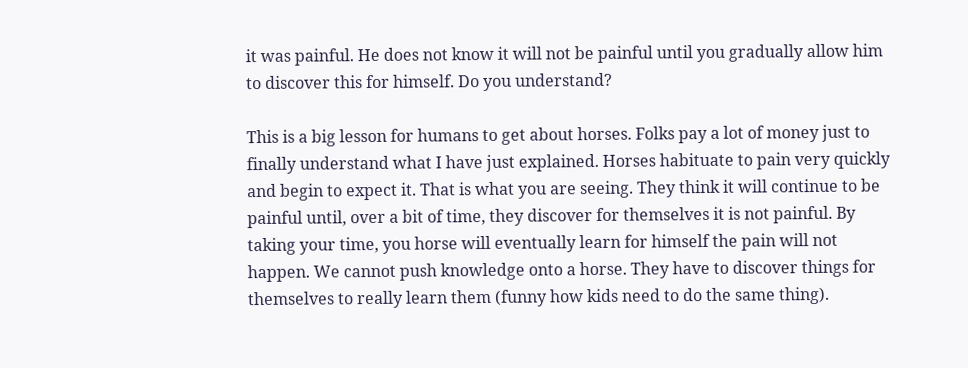it was painful. He does not know it will not be painful until you gradually allow him to discover this for himself. Do you understand?

This is a big lesson for humans to get about horses. Folks pay a lot of money just to finally understand what I have just explained. Horses habituate to pain very quickly and begin to expect it. That is what you are seeing. They think it will continue to be painful until, over a bit of time, they discover for themselves it is not painful. By taking your time, you horse will eventually learn for himself the pain will not happen. We cannot push knowledge onto a horse. They have to discover things for themselves to really learn them (funny how kids need to do the same thing).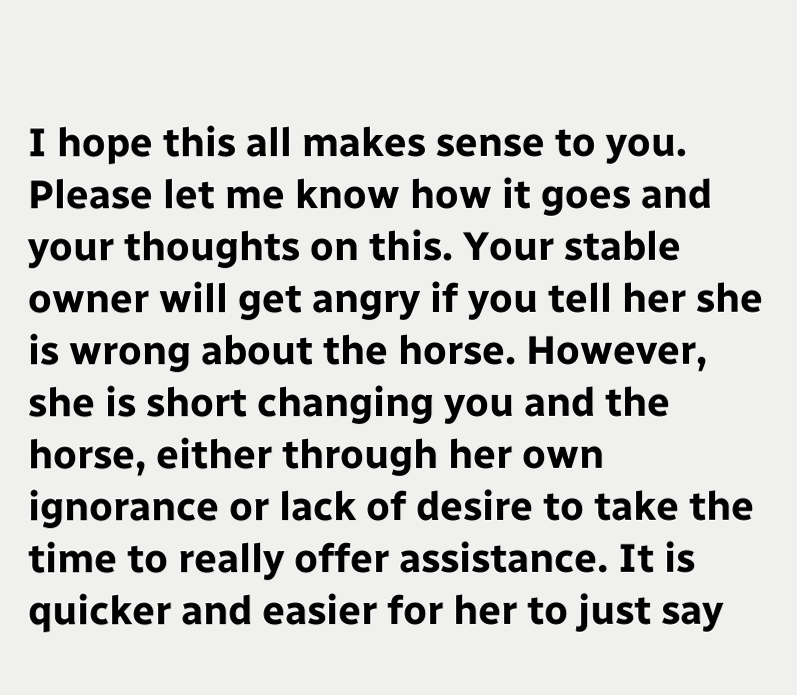I hope this all makes sense to you. Please let me know how it goes and your thoughts on this. Your stable owner will get angry if you tell her she is wrong about the horse. However, she is short changing you and the horse, either through her own ignorance or lack of desire to take the time to really offer assistance. It is quicker and easier for her to just say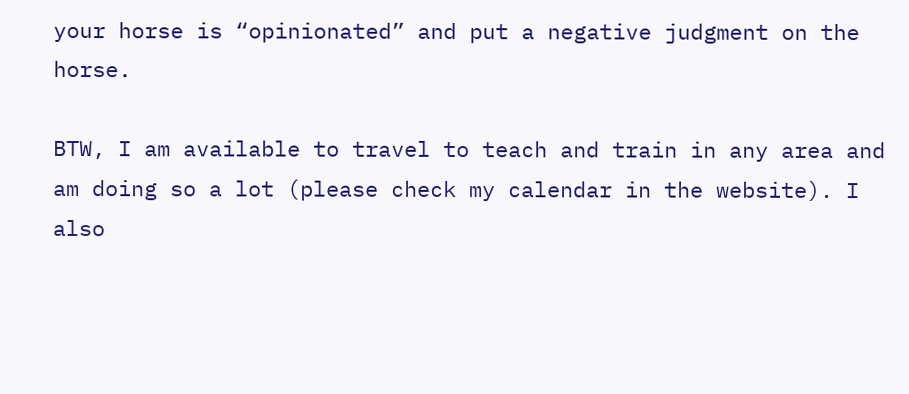your horse is “opinionated” and put a negative judgment on the horse.

BTW, I am available to travel to teach and train in any area and am doing so a lot (please check my calendar in the website). I also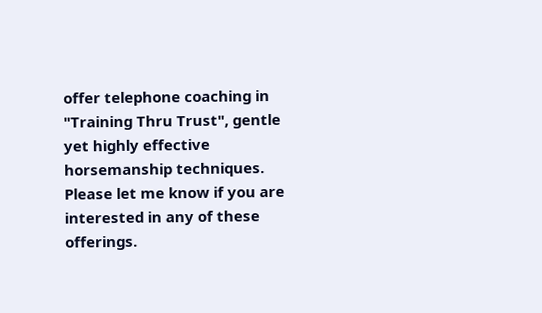offer telephone coaching in "Training Thru Trust", gentle yet highly effective horsemanship techniques. Please let me know if you are interested in any of these offerings.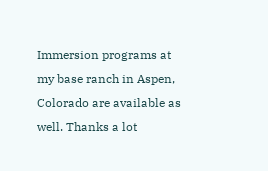Immersion programs at my base ranch in Aspen, Colorado are available as well. Thanks a lot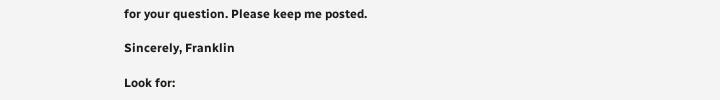for your question. Please keep me posted.

Sincerely, Franklin

Look for: